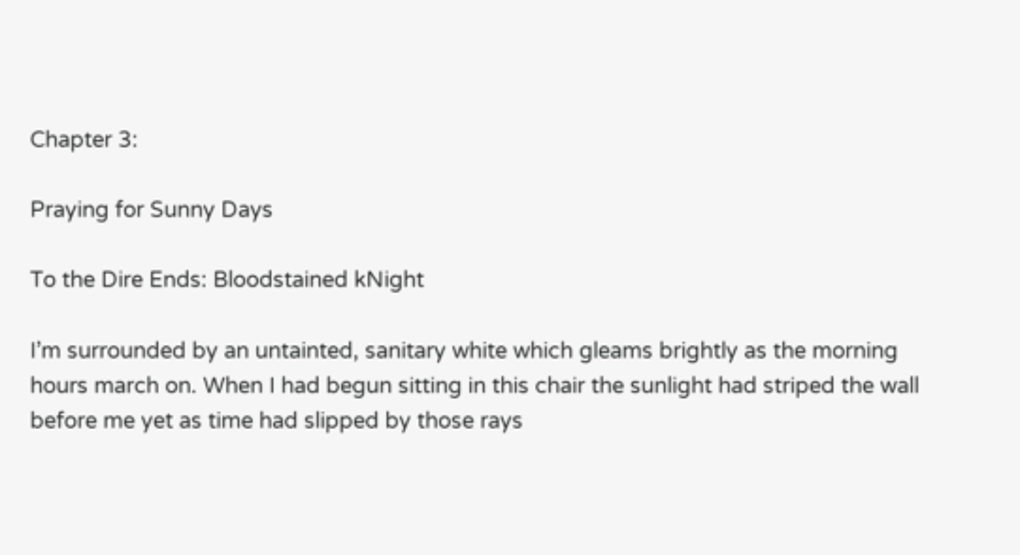Chapter 3:

Praying for Sunny Days

To the Dire Ends: Bloodstained kNight

I’m surrounded by an untainted, sanitary white which gleams brightly as the morning hours march on. When I had begun sitting in this chair the sunlight had striped the wall before me yet as time had slipped by those rays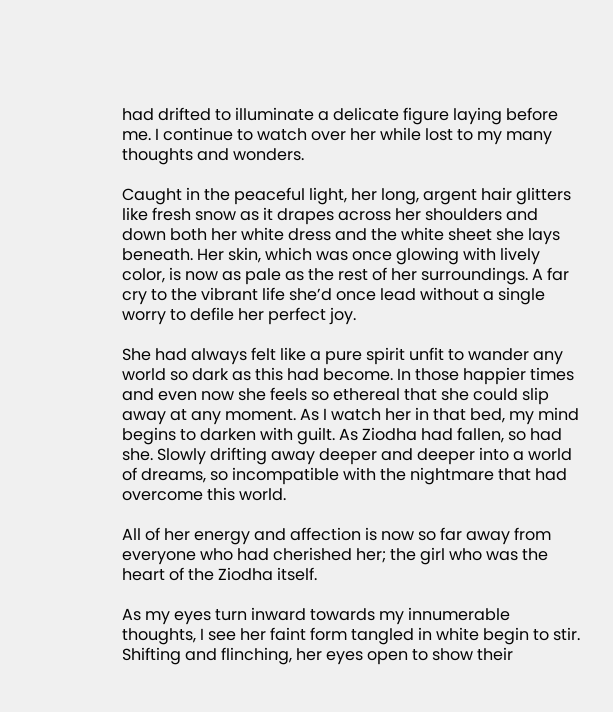had drifted to illuminate a delicate figure laying before me. I continue to watch over her while lost to my many thoughts and wonders.

Caught in the peaceful light, her long, argent hair glitters like fresh snow as it drapes across her shoulders and down both her white dress and the white sheet she lays beneath. Her skin, which was once glowing with lively color, is now as pale as the rest of her surroundings. A far cry to the vibrant life she’d once lead without a single worry to defile her perfect joy.

She had always felt like a pure spirit unfit to wander any world so dark as this had become. In those happier times and even now she feels so ethereal that she could slip away at any moment. As I watch her in that bed, my mind begins to darken with guilt. As Ziodha had fallen, so had she. Slowly drifting away deeper and deeper into a world of dreams, so incompatible with the nightmare that had overcome this world.

All of her energy and affection is now so far away from everyone who had cherished her; the girl who was the heart of the Ziodha itself.

As my eyes turn inward towards my innumerable thoughts, I see her faint form tangled in white begin to stir. Shifting and flinching, her eyes open to show their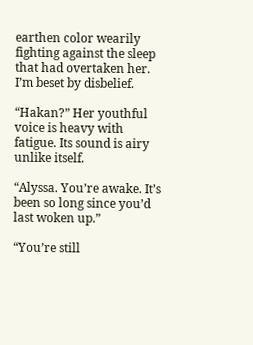earthen color wearily fighting against the sleep that had overtaken her. I’m beset by disbelief.

“Hakan?” Her youthful voice is heavy with fatigue. Its sound is airy unlike itself.

“Alyssa. You’re awake. It’s been so long since you’d last woken up.”

“You’re still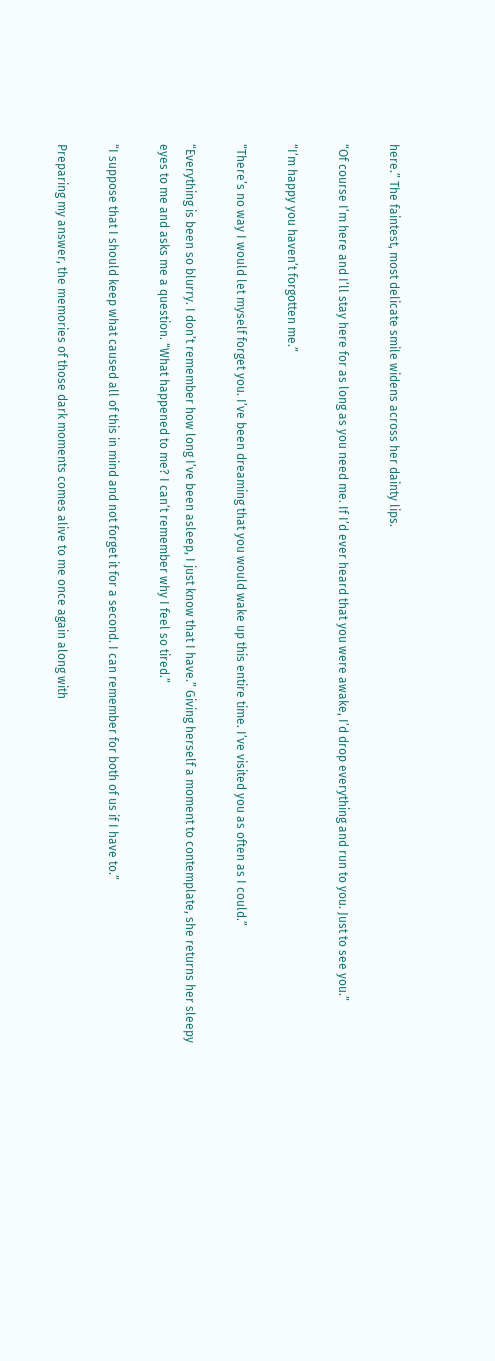here.” The faintest, most delicate smile widens across her dainty lips.

“Of course I’m here and I’ll stay here for as long as you need me. If I’d ever heard that you were awake, I’d drop everything and run to you. Just to see you.”

“I’m happy you haven’t forgotten me.”

“There’s no way I would let myself forget you. I’ve been dreaming that you would wake up this entire time. I’ve visited you as often as I could.”

“Everything is been so blurry. I don’t remember how long I’ve been asleep, I just know that I have.” Giving herself a moment to contemplate, she returns her sleepy eyes to me and asks me a question. “What happened to me? I can’t remember why I feel so tired.”

“I suppose that I should keep what caused all of this in mind and not forget it for a second. I can remember for both of us if I have to.”

Preparing my answer, the memories of those dark moments comes alive to me once again along with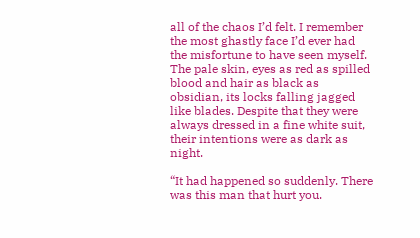all of the chaos I’d felt. I remember the most ghastly face I’d ever had the misfortune to have seen myself. The pale skin, eyes as red as spilled blood and hair as black as obsidian, its locks falling jagged like blades. Despite that they were always dressed in a fine white suit, their intentions were as dark as night.

“It had happened so suddenly. There was this man that hurt you.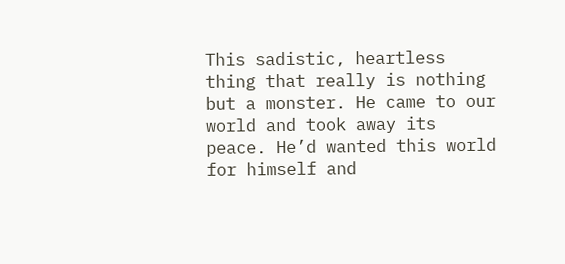This sadistic, heartless thing that really is nothing but a monster. He came to our world and took away its peace. He’d wanted this world for himself and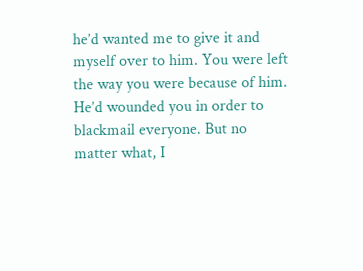he’d wanted me to give it and myself over to him. You were left the way you were because of him. He’d wounded you in order to blackmail everyone. But no matter what, I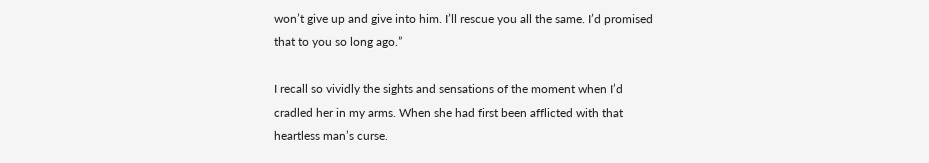won’t give up and give into him. I’ll rescue you all the same. I’d promised that to you so long ago.”

I recall so vividly the sights and sensations of the moment when I’d cradled her in my arms. When she had first been afflicted with that heartless man’s curse.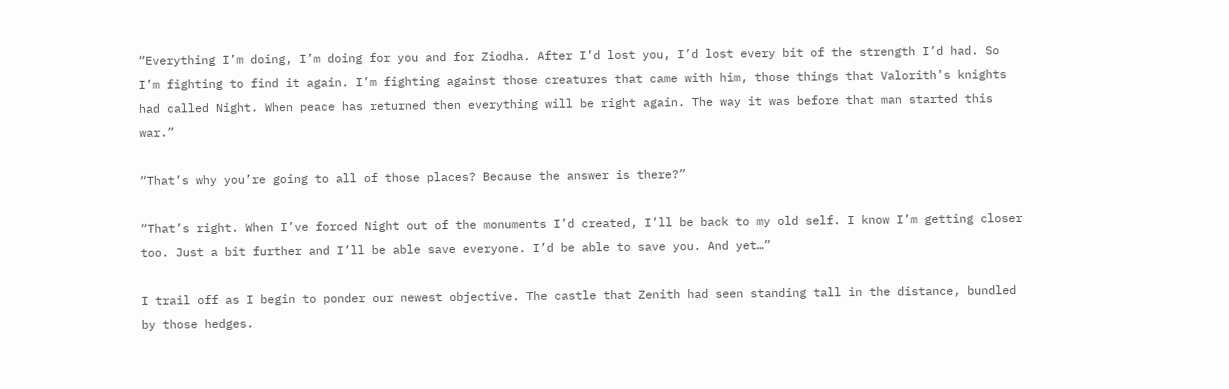“Everything I’m doing, I’m doing for you and for Ziodha. After I’d lost you, I’d lost every bit of the strength I’d had. So I’m fighting to find it again. I’m fighting against those creatures that came with him, those things that Valorith’s knights had called Night. When peace has returned then everything will be right again. The way it was before that man started this war.”

“That’s why you’re going to all of those places? Because the answer is there?”

“That’s right. When I’ve forced Night out of the monuments I’d created, I’ll be back to my old self. I know I’m getting closer too. Just a bit further and I’ll be able save everyone. I’d be able to save you. And yet…”

I trail off as I begin to ponder our newest objective. The castle that Zenith had seen standing tall in the distance, bundled by those hedges.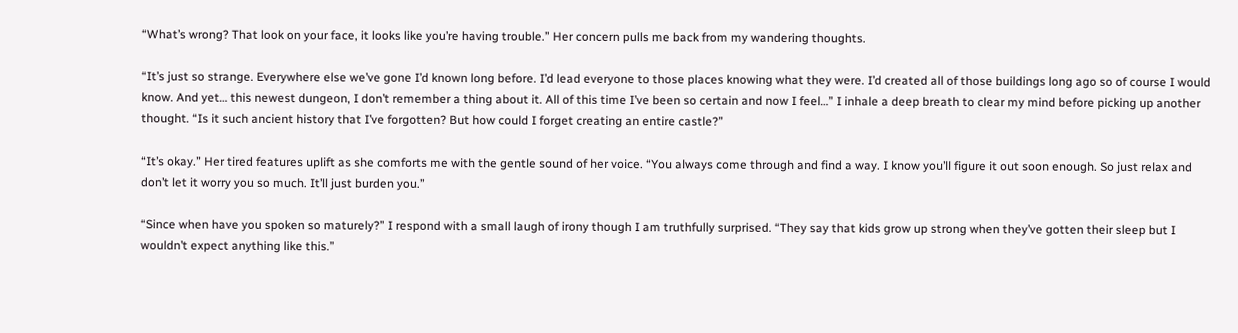“What’s wrong? That look on your face, it looks like you’re having trouble.” Her concern pulls me back from my wandering thoughts.

“It’s just so strange. Everywhere else we’ve gone I’d known long before. I’d lead everyone to those places knowing what they were. I’d created all of those buildings long ago so of course I would know. And yet… this newest dungeon, I don’t remember a thing about it. All of this time I’ve been so certain and now I feel…” I inhale a deep breath to clear my mind before picking up another thought. “Is it such ancient history that I’ve forgotten? But how could I forget creating an entire castle?”

“It’s okay.” Her tired features uplift as she comforts me with the gentle sound of her voice. “You always come through and find a way. I know you’ll figure it out soon enough. So just relax and don’t let it worry you so much. It’ll just burden you.”

“Since when have you spoken so maturely?” I respond with a small laugh of irony though I am truthfully surprised. “They say that kids grow up strong when they’ve gotten their sleep but I wouldn’t expect anything like this.”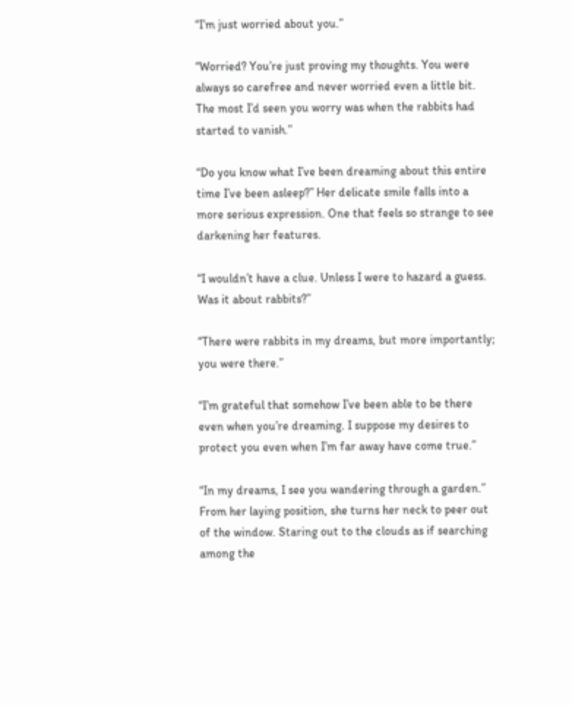“I’m just worried about you.”

“Worried? You’re just proving my thoughts. You were always so carefree and never worried even a little bit. The most I’d seen you worry was when the rabbits had started to vanish.”

“Do you know what I’ve been dreaming about this entire time I’ve been asleep?” Her delicate smile falls into a more serious expression. One that feels so strange to see darkening her features.

“I wouldn’t have a clue. Unless I were to hazard a guess. Was it about rabbits?”

“There were rabbits in my dreams, but more importantly; you were there.”

“I’m grateful that somehow I’ve been able to be there even when you’re dreaming. I suppose my desires to protect you even when I’m far away have come true.”

“In my dreams, I see you wandering through a garden.” From her laying position, she turns her neck to peer out of the window. Staring out to the clouds as if searching among the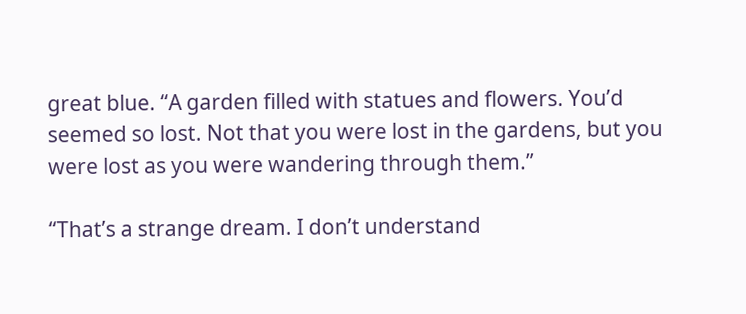great blue. “A garden filled with statues and flowers. You’d seemed so lost. Not that you were lost in the gardens, but you were lost as you were wandering through them.”

“That’s a strange dream. I don’t understand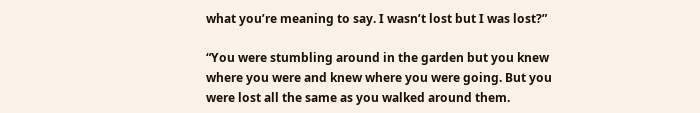what you’re meaning to say. I wasn’t lost but I was lost?”

“You were stumbling around in the garden but you knew where you were and knew where you were going. But you were lost all the same as you walked around them.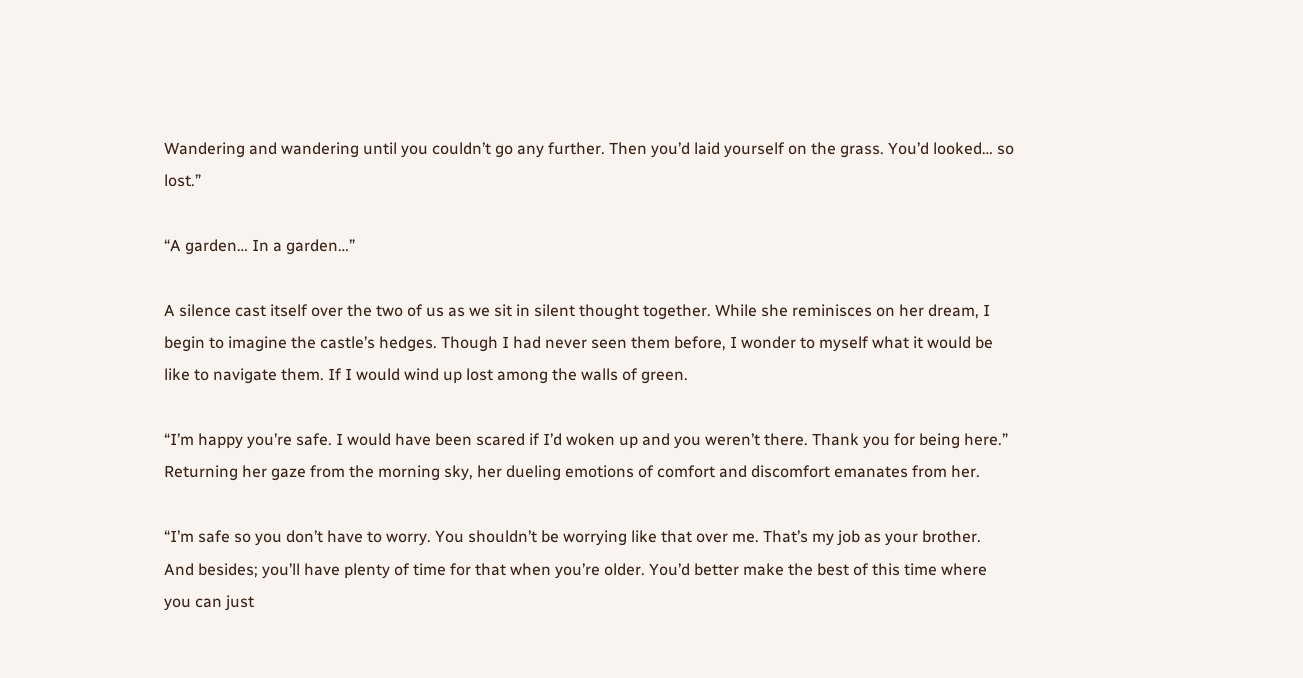Wandering and wandering until you couldn’t go any further. Then you’d laid yourself on the grass. You’d looked… so lost.”

“A garden… In a garden…”

A silence cast itself over the two of us as we sit in silent thought together. While she reminisces on her dream, I begin to imagine the castle’s hedges. Though I had never seen them before, I wonder to myself what it would be like to navigate them. If I would wind up lost among the walls of green.

“I’m happy you’re safe. I would have been scared if I’d woken up and you weren’t there. Thank you for being here.” Returning her gaze from the morning sky, her dueling emotions of comfort and discomfort emanates from her.

“I’m safe so you don’t have to worry. You shouldn’t be worrying like that over me. That’s my job as your brother. And besides; you’ll have plenty of time for that when you’re older. You’d better make the best of this time where you can just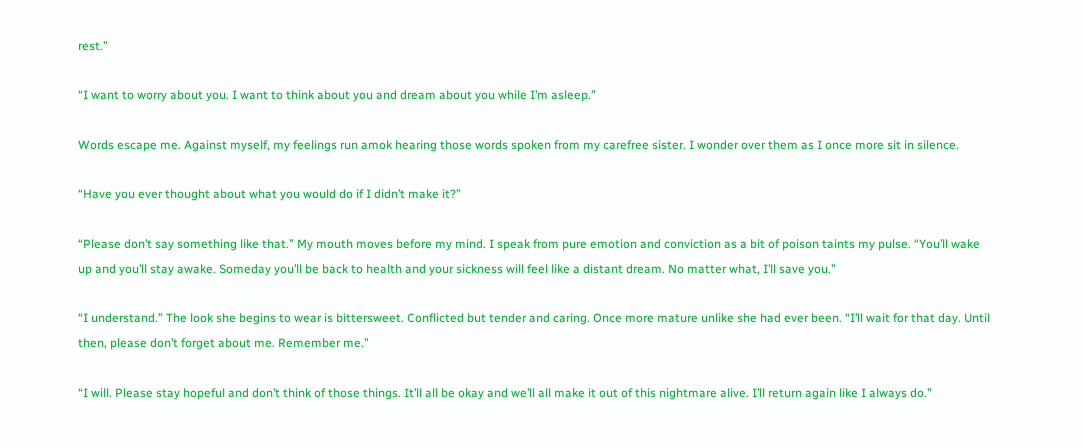rest.”

“I want to worry about you. I want to think about you and dream about you while I’m asleep.”

Words escape me. Against myself, my feelings run amok hearing those words spoken from my carefree sister. I wonder over them as I once more sit in silence.

“Have you ever thought about what you would do if I didn’t make it?”

“Please don’t say something like that.” My mouth moves before my mind. I speak from pure emotion and conviction as a bit of poison taints my pulse. “You’ll wake up and you’ll stay awake. Someday you’ll be back to health and your sickness will feel like a distant dream. No matter what, I’ll save you.”

“I understand.” The look she begins to wear is bittersweet. Conflicted but tender and caring. Once more mature unlike she had ever been. “I’ll wait for that day. Until then, please don’t forget about me. Remember me.”

“I will. Please stay hopeful and don’t think of those things. It’ll all be okay and we’ll all make it out of this nightmare alive. I’ll return again like I always do.”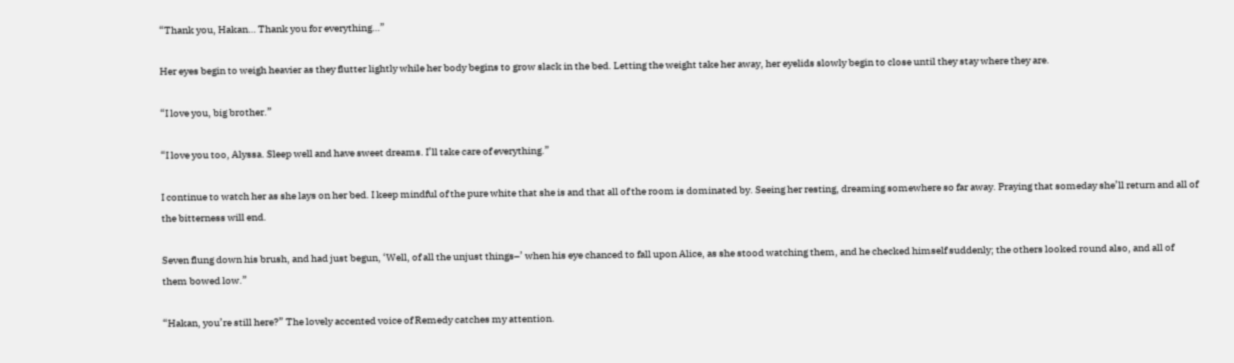“Thank you, Hakan… Thank you for everything…”

Her eyes begin to weigh heavier as they flutter lightly while her body begins to grow slack in the bed. Letting the weight take her away, her eyelids slowly begin to close until they stay where they are.

“I love you, big brother.”

“I love you too, Alyssa. Sleep well and have sweet dreams. I’ll take care of everything.”

I continue to watch her as she lays on her bed. I keep mindful of the pure white that she is and that all of the room is dominated by. Seeing her resting, dreaming somewhere so far away. Praying that someday she’ll return and all of the bitterness will end.

Seven flung down his brush, and had just begun, ‘Well, of all the unjust things–’ when his eye chanced to fall upon Alice, as she stood watching them, and he checked himself suddenly; the others looked round also, and all of them bowed low.”

“Hakan, you’re still here?” The lovely accented voice of Remedy catches my attention.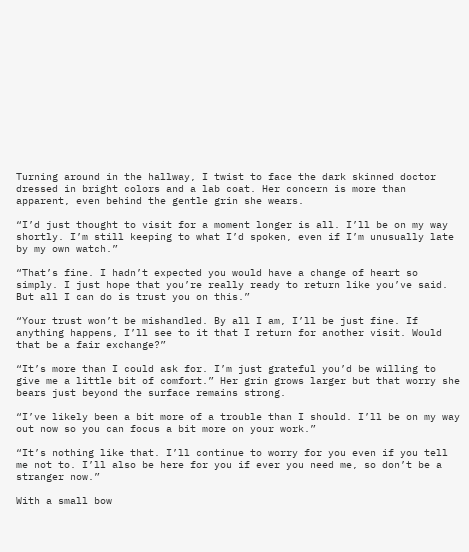Turning around in the hallway, I twist to face the dark skinned doctor dressed in bright colors and a lab coat. Her concern is more than apparent, even behind the gentle grin she wears.

“I’d just thought to visit for a moment longer is all. I’ll be on my way shortly. I’m still keeping to what I’d spoken, even if I’m unusually late by my own watch.”

“That’s fine. I hadn’t expected you would have a change of heart so simply. I just hope that you’re really ready to return like you’ve said. But all I can do is trust you on this.”

“Your trust won’t be mishandled. By all I am, I’ll be just fine. If anything happens, I’ll see to it that I return for another visit. Would that be a fair exchange?”

“It’s more than I could ask for. I’m just grateful you’d be willing to give me a little bit of comfort.” Her grin grows larger but that worry she bears just beyond the surface remains strong.

“I’ve likely been a bit more of a trouble than I should. I’ll be on my way out now so you can focus a bit more on your work.”

“It’s nothing like that. I’ll continue to worry for you even if you tell me not to. I’ll also be here for you if ever you need me, so don’t be a stranger now.”

With a small bow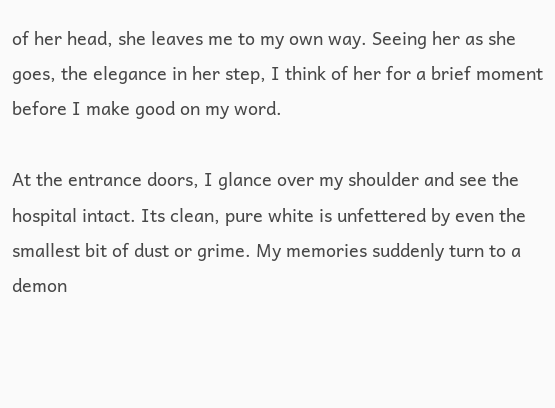of her head, she leaves me to my own way. Seeing her as she goes, the elegance in her step, I think of her for a brief moment before I make good on my word.

At the entrance doors, I glance over my shoulder and see the hospital intact. Its clean, pure white is unfettered by even the smallest bit of dust or grime. My memories suddenly turn to a demon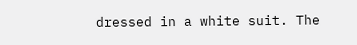dressed in a white suit. The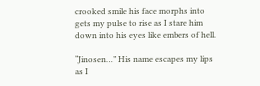crooked smile his face morphs into gets my pulse to rise as I stare him down into his eyes like embers of hell.

“Jinosen…” His name escapes my lips as I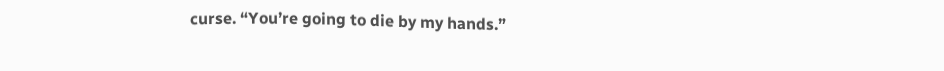curse. “You’re going to die by my hands.”